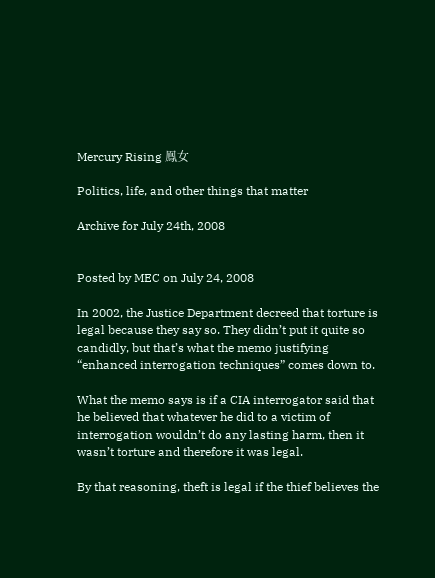Mercury Rising 鳯女

Politics, life, and other things that matter

Archive for July 24th, 2008


Posted by MEC on July 24, 2008

In 2002, the Justice Department decreed that torture is legal because they say so. They didn’t put it quite so candidly, but that’s what the memo justifying “enhanced interrogation techniques” comes down to.

What the memo says is if a CIA interrogator said that he believed that whatever he did to a victim of interrogation wouldn’t do any lasting harm, then it wasn’t torture and therefore it was legal.

By that reasoning, theft is legal if the thief believes the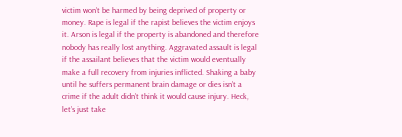victim won’t be harmed by being deprived of property or money. Rape is legal if the rapist believes the victim enjoys it. Arson is legal if the property is abandoned and therefore nobody has really lost anything. Aggravated assault is legal if the assailant believes that the victim would eventually make a full recovery from injuries inflicted. Shaking a baby until he suffers permanent brain damage or dies isn’t a crime if the adult didn’t think it would cause injury. Heck, let’s just take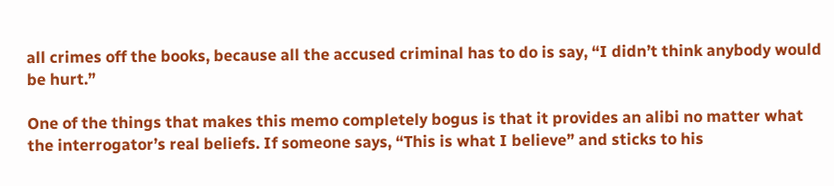all crimes off the books, because all the accused criminal has to do is say, “I didn’t think anybody would be hurt.”

One of the things that makes this memo completely bogus is that it provides an alibi no matter what the interrogator’s real beliefs. If someone says, “This is what I believe” and sticks to his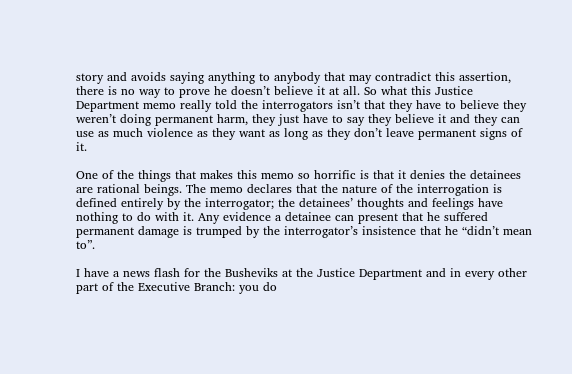story and avoids saying anything to anybody that may contradict this assertion, there is no way to prove he doesn’t believe it at all. So what this Justice Department memo really told the interrogators isn’t that they have to believe they weren’t doing permanent harm, they just have to say they believe it and they can use as much violence as they want as long as they don’t leave permanent signs of it.

One of the things that makes this memo so horrific is that it denies the detainees are rational beings. The memo declares that the nature of the interrogation is defined entirely by the interrogator; the detainees’ thoughts and feelings have nothing to do with it. Any evidence a detainee can present that he suffered permanent damage is trumped by the interrogator’s insistence that he “didn’t mean to”.

I have a news flash for the Busheviks at the Justice Department and in every other part of the Executive Branch: you do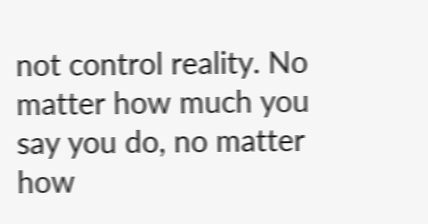not control reality. No matter how much you say you do, no matter how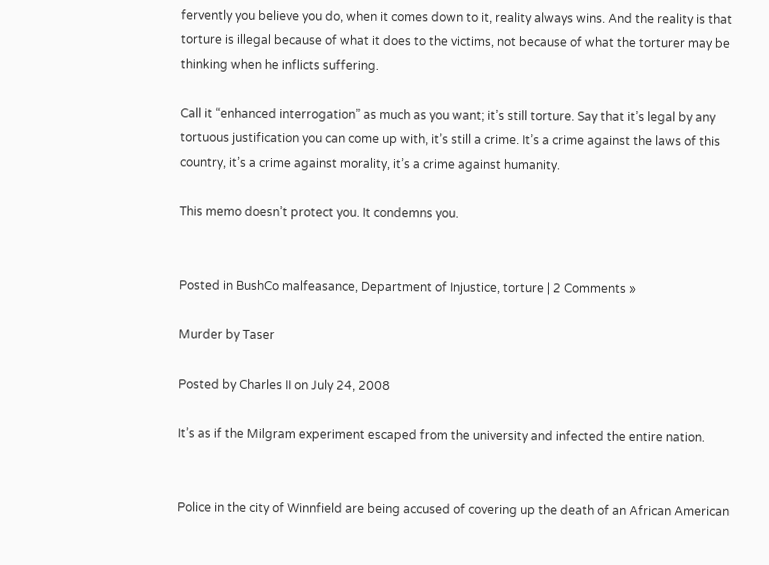fervently you believe you do, when it comes down to it, reality always wins. And the reality is that torture is illegal because of what it does to the victims, not because of what the torturer may be thinking when he inflicts suffering.

Call it “enhanced interrogation” as much as you want; it’s still torture. Say that it’s legal by any tortuous justification you can come up with, it’s still a crime. It’s a crime against the laws of this country, it’s a crime against morality, it’s a crime against humanity.

This memo doesn’t protect you. It condemns you.


Posted in BushCo malfeasance, Department of Injustice, torture | 2 Comments »

Murder by Taser

Posted by Charles II on July 24, 2008

It’s as if the Milgram experiment escaped from the university and infected the entire nation.


Police in the city of Winnfield are being accused of covering up the death of an African American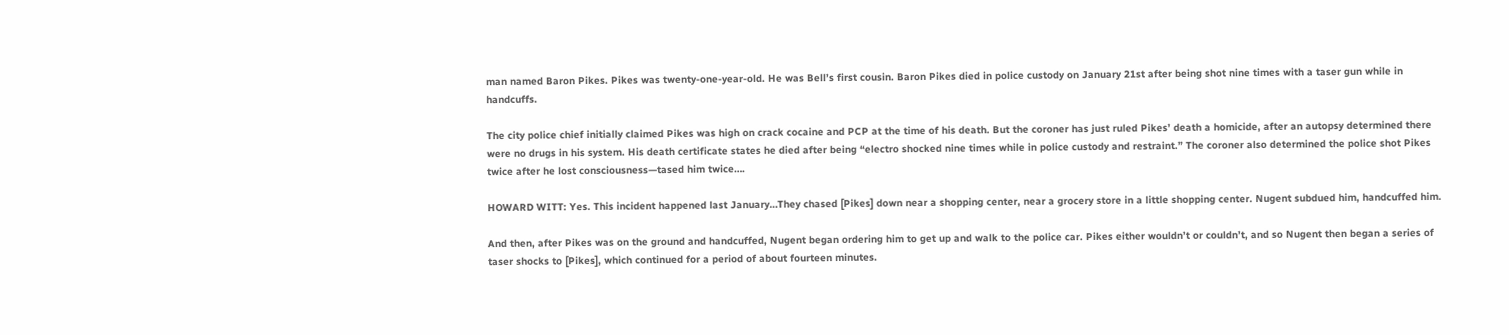man named Baron Pikes. Pikes was twenty-one-year-old. He was Bell’s first cousin. Baron Pikes died in police custody on January 21st after being shot nine times with a taser gun while in handcuffs.

The city police chief initially claimed Pikes was high on crack cocaine and PCP at the time of his death. But the coroner has just ruled Pikes’ death a homicide, after an autopsy determined there were no drugs in his system. His death certificate states he died after being “electro shocked nine times while in police custody and restraint.” The coroner also determined the police shot Pikes twice after he lost consciousness—tased him twice….

HOWARD WITT: Yes. This incident happened last January…They chased [Pikes] down near a shopping center, near a grocery store in a little shopping center. Nugent subdued him, handcuffed him.

And then, after Pikes was on the ground and handcuffed, Nugent began ordering him to get up and walk to the police car. Pikes either wouldn’t or couldn’t, and so Nugent then began a series of taser shocks to [Pikes], which continued for a period of about fourteen minutes.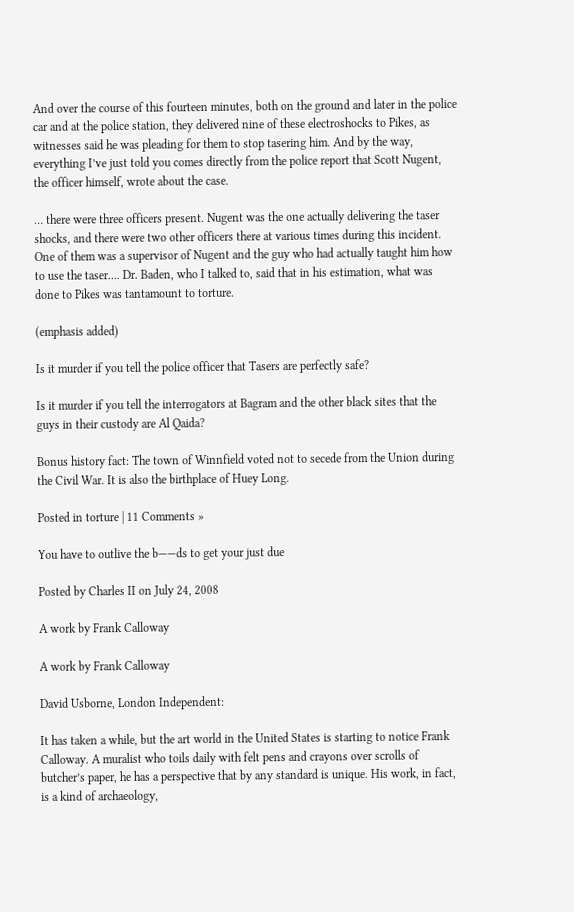And over the course of this fourteen minutes, both on the ground and later in the police car and at the police station, they delivered nine of these electroshocks to Pikes, as witnesses said he was pleading for them to stop tasering him. And by the way, everything I’ve just told you comes directly from the police report that Scott Nugent, the officer himself, wrote about the case.

… there were three officers present. Nugent was the one actually delivering the taser shocks, and there were two other officers there at various times during this incident. One of them was a supervisor of Nugent and the guy who had actually taught him how to use the taser…. Dr. Baden, who I talked to, said that in his estimation, what was done to Pikes was tantamount to torture.

(emphasis added)

Is it murder if you tell the police officer that Tasers are perfectly safe?

Is it murder if you tell the interrogators at Bagram and the other black sites that the guys in their custody are Al Qaida?

Bonus history fact: The town of Winnfield voted not to secede from the Union during the Civil War. It is also the birthplace of Huey Long.

Posted in torture | 11 Comments »

You have to outlive the b——ds to get your just due

Posted by Charles II on July 24, 2008

A work by Frank Calloway

A work by Frank Calloway

David Usborne, London Independent:

It has taken a while, but the art world in the United States is starting to notice Frank Calloway. A muralist who toils daily with felt pens and crayons over scrolls of butcher’s paper, he has a perspective that by any standard is unique. His work, in fact, is a kind of archaeology,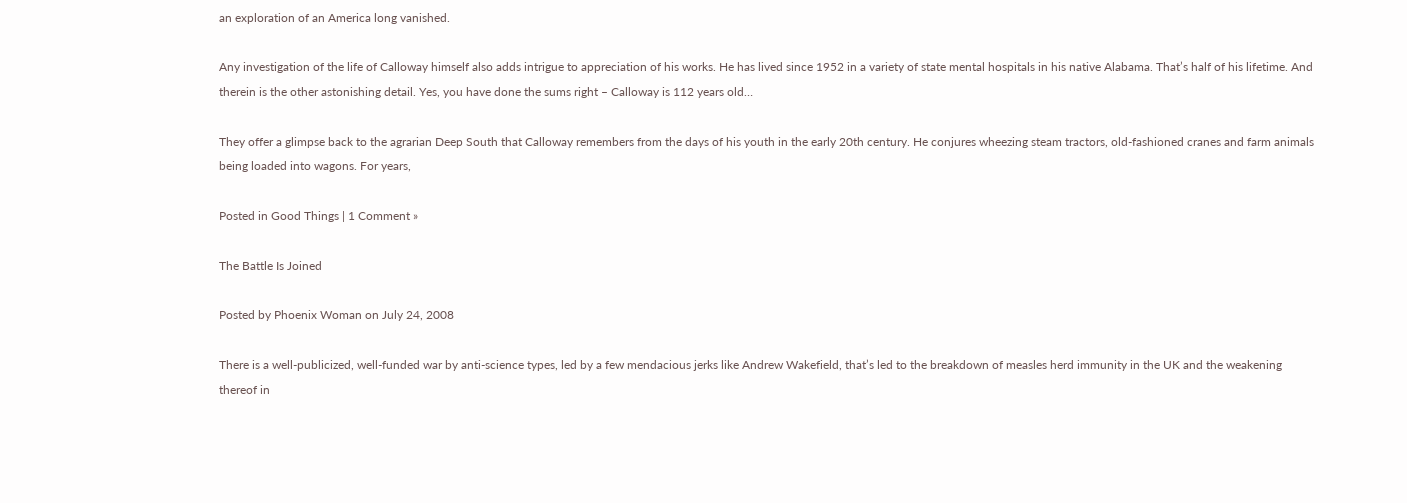an exploration of an America long vanished.

Any investigation of the life of Calloway himself also adds intrigue to appreciation of his works. He has lived since 1952 in a variety of state mental hospitals in his native Alabama. That’s half of his lifetime. And therein is the other astonishing detail. Yes, you have done the sums right – Calloway is 112 years old…

They offer a glimpse back to the agrarian Deep South that Calloway remembers from the days of his youth in the early 20th century. He conjures wheezing steam tractors, old-fashioned cranes and farm animals being loaded into wagons. For years,

Posted in Good Things | 1 Comment »

The Battle Is Joined

Posted by Phoenix Woman on July 24, 2008

There is a well-publicized, well-funded war by anti-science types, led by a few mendacious jerks like Andrew Wakefield, that’s led to the breakdown of measles herd immunity in the UK and the weakening thereof in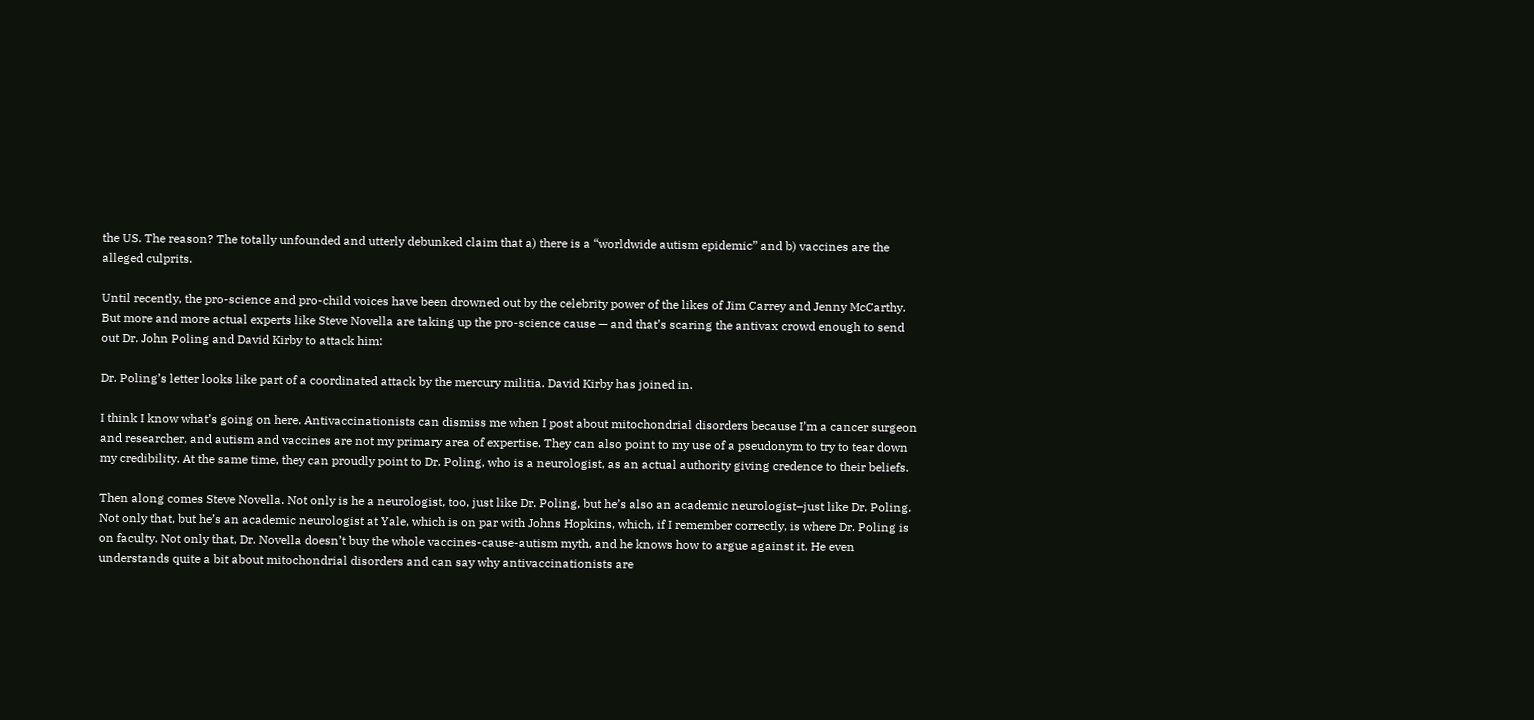the US. The reason? The totally unfounded and utterly debunked claim that a) there is a “worldwide autism epidemic” and b) vaccines are the alleged culprits.

Until recently, the pro-science and pro-child voices have been drowned out by the celebrity power of the likes of Jim Carrey and Jenny McCarthy. But more and more actual experts like Steve Novella are taking up the pro-science cause — and that’s scaring the antivax crowd enough to send out Dr. John Poling and David Kirby to attack him:

Dr. Poling’s letter looks like part of a coordinated attack by the mercury militia. David Kirby has joined in.

I think I know what’s going on here. Antivaccinationists can dismiss me when I post about mitochondrial disorders because I’m a cancer surgeon and researcher, and autism and vaccines are not my primary area of expertise. They can also point to my use of a pseudonym to try to tear down my credibility. At the same time, they can proudly point to Dr. Poling, who is a neurologist, as an actual authority giving credence to their beliefs.

Then along comes Steve Novella. Not only is he a neurologist, too, just like Dr. Poling, but he’s also an academic neurologist–just like Dr. Poling. Not only that, but he’s an academic neurologist at Yale, which is on par with Johns Hopkins, which, if I remember correctly, is where Dr. Poling is on faculty. Not only that, Dr. Novella doesn’t buy the whole vaccines-cause-autism myth, and he knows how to argue against it. He even understands quite a bit about mitochondrial disorders and can say why antivaccinationists are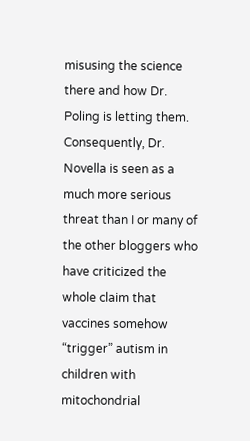misusing the science there and how Dr. Poling is letting them. Consequently, Dr. Novella is seen as a much more serious threat than I or many of the other bloggers who have criticized the whole claim that vaccines somehow “trigger” autism in children with mitochondrial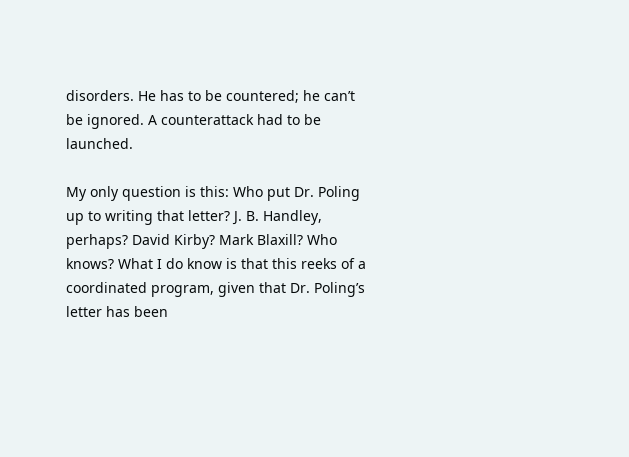disorders. He has to be countered; he can’t be ignored. A counterattack had to be launched.

My only question is this: Who put Dr. Poling up to writing that letter? J. B. Handley, perhaps? David Kirby? Mark Blaxill? Who knows? What I do know is that this reeks of a coordinated program, given that Dr. Poling’s letter has been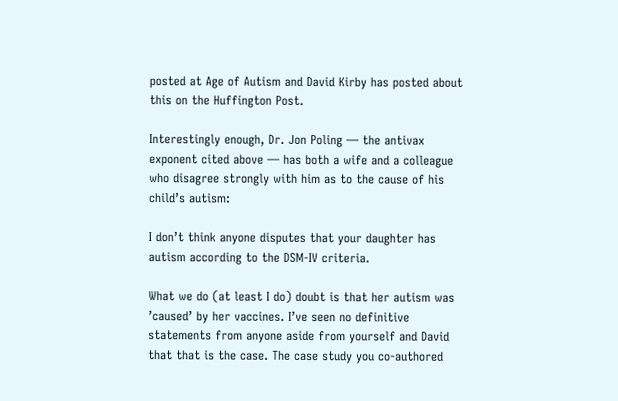posted at Age of Autism and David Kirby has posted about this on the Huffington Post.

Interestingly enough, Dr. Jon Poling — the antivax exponent cited above — has both a wife and a colleague who disagree strongly with him as to the cause of his child’s autism:

I don’t think anyone disputes that your daughter has autism according to the DSM-IV criteria.

What we do (at least I do) doubt is that her autism was ’caused’ by her vaccines. I’ve seen no definitive statements from anyone aside from yourself and David that that is the case. The case study you co-authored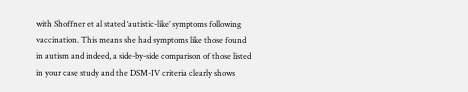with Shoffner et al stated ‘autistic-like’ symptoms following vaccination. This means she had symptoms like those found in autism and indeed, a side-by-side comparison of those listed in your case study and the DSM-IV criteria clearly shows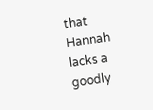that Hannah lacks a goodly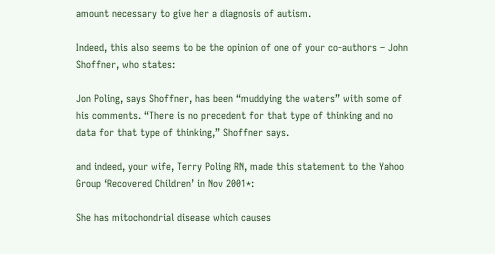amount necessary to give her a diagnosis of autism.

Indeed, this also seems to be the opinion of one of your co-authors – John Shoffner, who states:

Jon Poling, says Shoffner, has been “muddying the waters” with some of his comments. “There is no precedent for that type of thinking and no data for that type of thinking,” Shoffner says.

and indeed, your wife, Terry Poling RN, made this statement to the Yahoo Group ‘Recovered Children’ in Nov 2001*:

She has mitochondrial disease which causes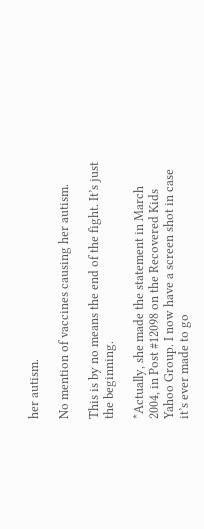her autism.

No mention of vaccines causing her autism.

This is by no means the end of the fight. It’s just the beginning.

*Actually, she made the statement in March 2004, in Post #12098 on the Recovered Kids Yahoo Group. I now have a screen shot in case it’s ever made to go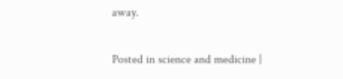away.

Posted in science and medicine |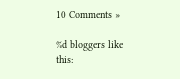10 Comments »

%d bloggers like this: